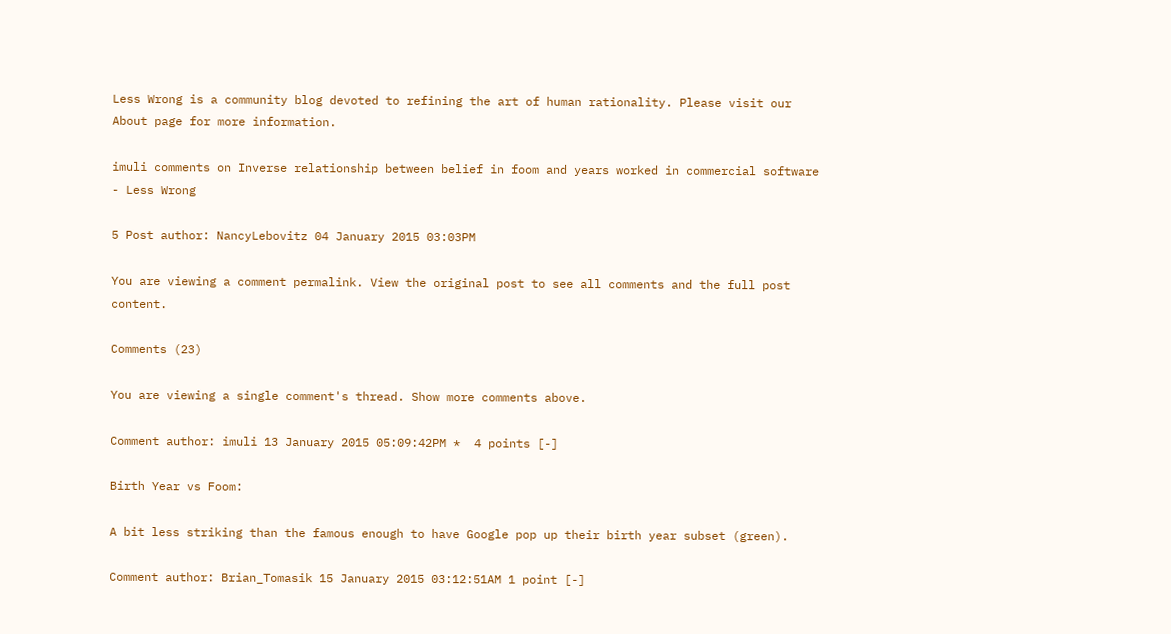Less Wrong is a community blog devoted to refining the art of human rationality. Please visit our About page for more information.

imuli comments on Inverse relationship between belief in foom and years worked in commercial software - Less Wrong

5 Post author: NancyLebovitz 04 January 2015 03:03PM

You are viewing a comment permalink. View the original post to see all comments and the full post content.

Comments (23)

You are viewing a single comment's thread. Show more comments above.

Comment author: imuli 13 January 2015 05:09:42PM *  4 points [-]

Birth Year vs Foom:

A bit less striking than the famous enough to have Google pop up their birth year subset (green).

Comment author: Brian_Tomasik 15 January 2015 03:12:51AM 1 point [-]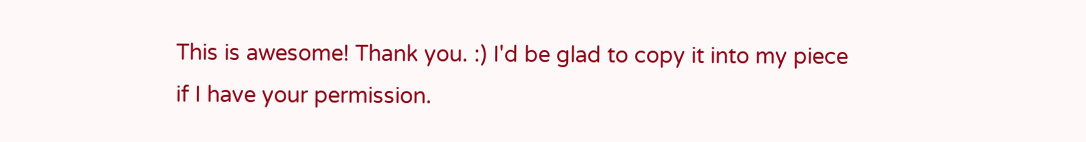This is awesome! Thank you. :) I'd be glad to copy it into my piece if I have your permission.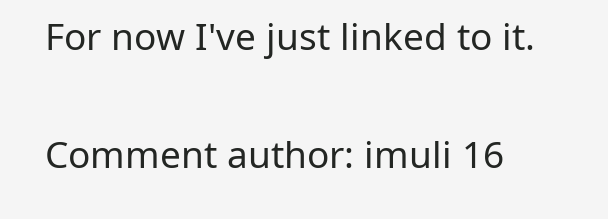For now I've just linked to it.

Comment author: imuli 16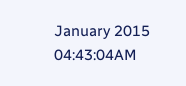January 2015 04:43:04AM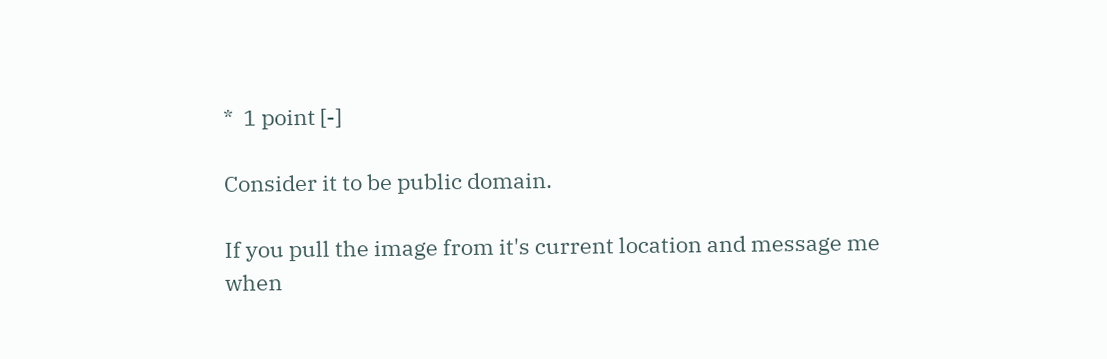*  1 point [-]

Consider it to be public domain.

If you pull the image from it's current location and message me when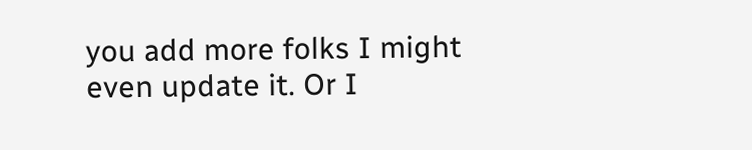you add more folks I might even update it. Or I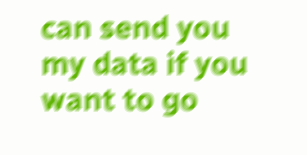can send you my data if you want to go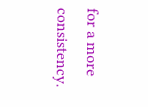for a more consistency.